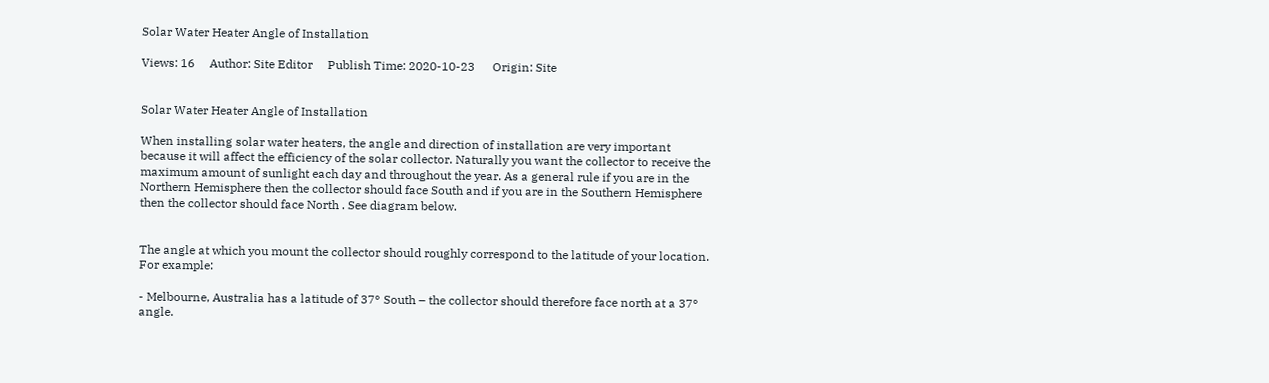Solar Water Heater Angle of Installation

Views: 16     Author: Site Editor     Publish Time: 2020-10-23      Origin: Site


Solar Water Heater Angle of Installation

When installing solar water heaters, the angle and direction of installation are very important because it will affect the efficiency of the solar collector. Naturally you want the collector to receive the maximum amount of sunlight each day and throughout the year. As a general rule if you are in the Northern Hemisphere then the collector should face South and if you are in the Southern Hemisphere then the collector should face North . See diagram below.


The angle at which you mount the collector should roughly correspond to the latitude of your location. For example:

- Melbourne, Australia has a latitude of 37° South – the collector should therefore face north at a 37° angle.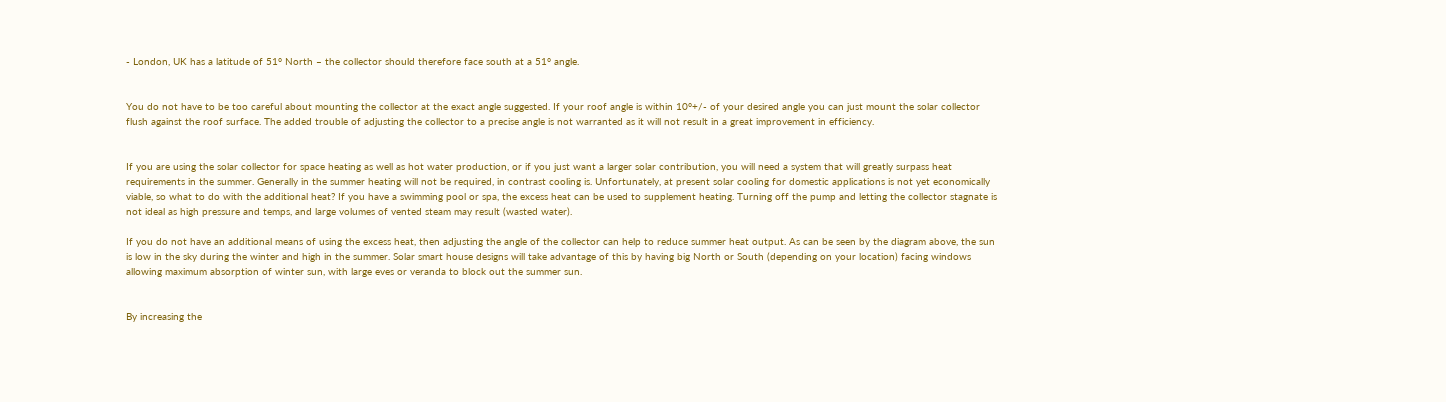- London, UK has a latitude of 51° North – the collector should therefore face south at a 51° angle.


You do not have to be too careful about mounting the collector at the exact angle suggested. If your roof angle is within 10°+/- of your desired angle you can just mount the solar collector flush against the roof surface. The added trouble of adjusting the collector to a precise angle is not warranted as it will not result in a great improvement in efficiency.


If you are using the solar collector for space heating as well as hot water production, or if you just want a larger solar contribution, you will need a system that will greatly surpass heat requirements in the summer. Generally in the summer heating will not be required, in contrast cooling is. Unfortunately, at present solar cooling for domestic applications is not yet economically viable, so what to do with the additional heat? If you have a swimming pool or spa, the excess heat can be used to supplement heating. Turning off the pump and letting the collector stagnate is not ideal as high pressure and temps, and large volumes of vented steam may result (wasted water).

If you do not have an additional means of using the excess heat, then adjusting the angle of the collector can help to reduce summer heat output. As can be seen by the diagram above, the sun is low in the sky during the winter and high in the summer. Solar smart house designs will take advantage of this by having big North or South (depending on your location) facing windows allowing maximum absorption of winter sun, with large eves or veranda to block out the summer sun.


By increasing the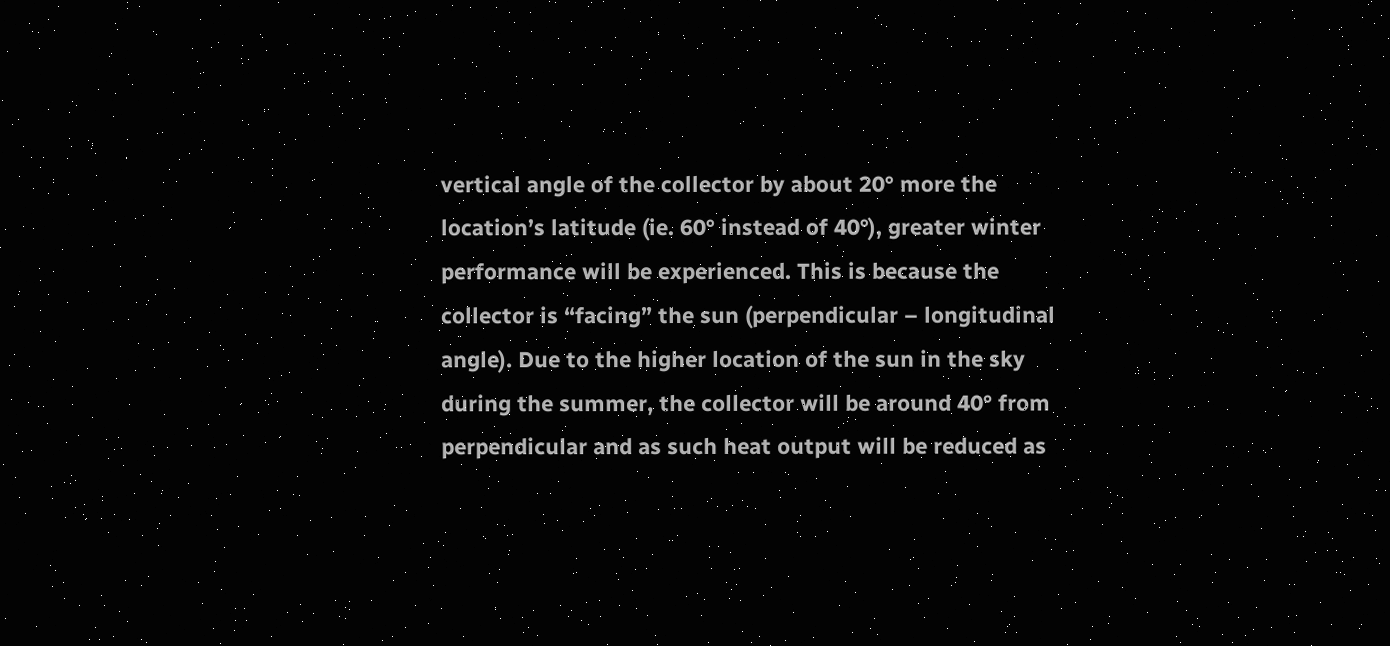vertical angle of the collector by about 20° more the location’s latitude (ie. 60° instead of 40°), greater winter performance will be experienced. This is because the collector is “facing” the sun (perpendicular – longitudinal angle). Due to the higher location of the sun in the sky during the summer, the collector will be around 40° from perpendicular and as such heat output will be reduced as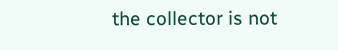the collector is not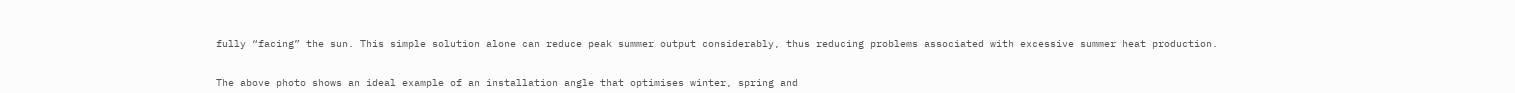fully “facing” the sun. This simple solution alone can reduce peak summer output considerably, thus reducing problems associated with excessive summer heat production.


The above photo shows an ideal example of an installation angle that optimises winter, spring and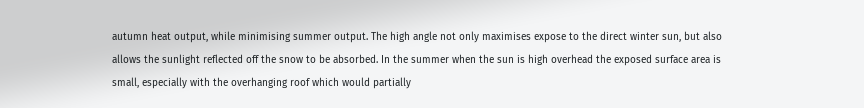autumn heat output, while minimising summer output. The high angle not only maximises expose to the direct winter sun, but also allows the sunlight reflected off the snow to be absorbed. In the summer when the sun is high overhead the exposed surface area is small, especially with the overhanging roof which would partially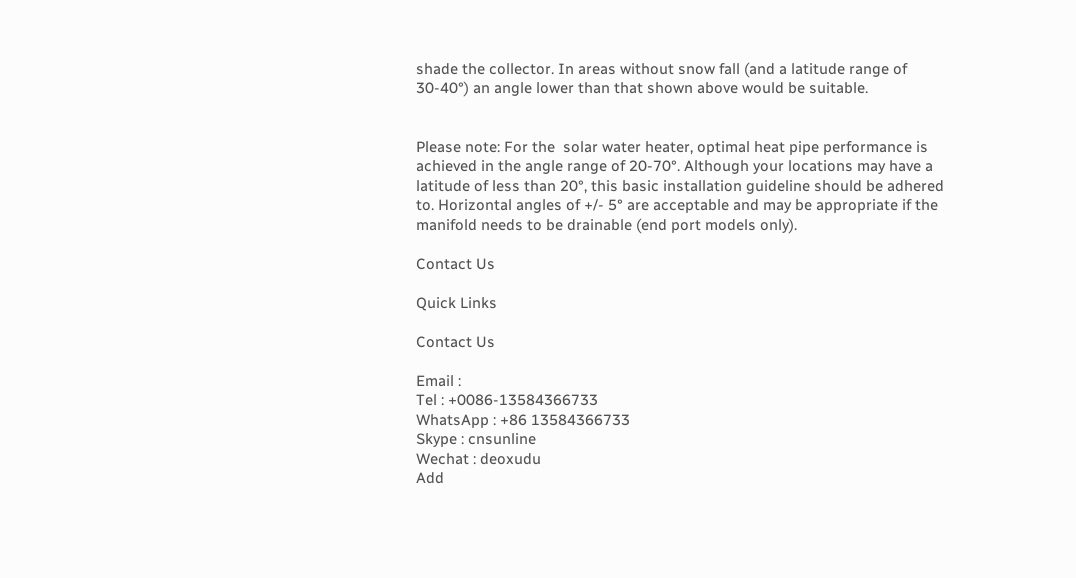shade the collector. In areas without snow fall (and a latitude range of 30-40°) an angle lower than that shown above would be suitable.


Please note: For the  solar water heater, optimal heat pipe performance is achieved in the angle range of 20-70°. Although your locations may have a latitude of less than 20°, this basic installation guideline should be adhered to. Horizontal angles of +/- 5° are acceptable and may be appropriate if the manifold needs to be drainable (end port models only).

Contact Us

Quick Links

Contact Us

Email :
Tel : +0086-13584366733
WhatsApp : +86 13584366733
Skype : cnsunline
Wechat : deoxudu
Add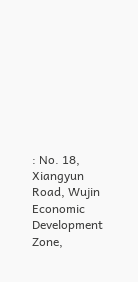: No. 18, Xiangyun Road, Wujin Economic Development Zone,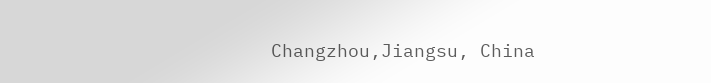Changzhou,Jiangsu, China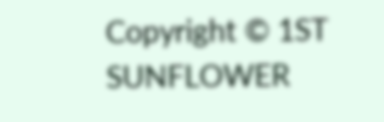Copyright © 1ST SUNFLOWER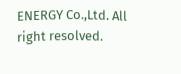ENERGY Co.,Ltd. All right resolved.